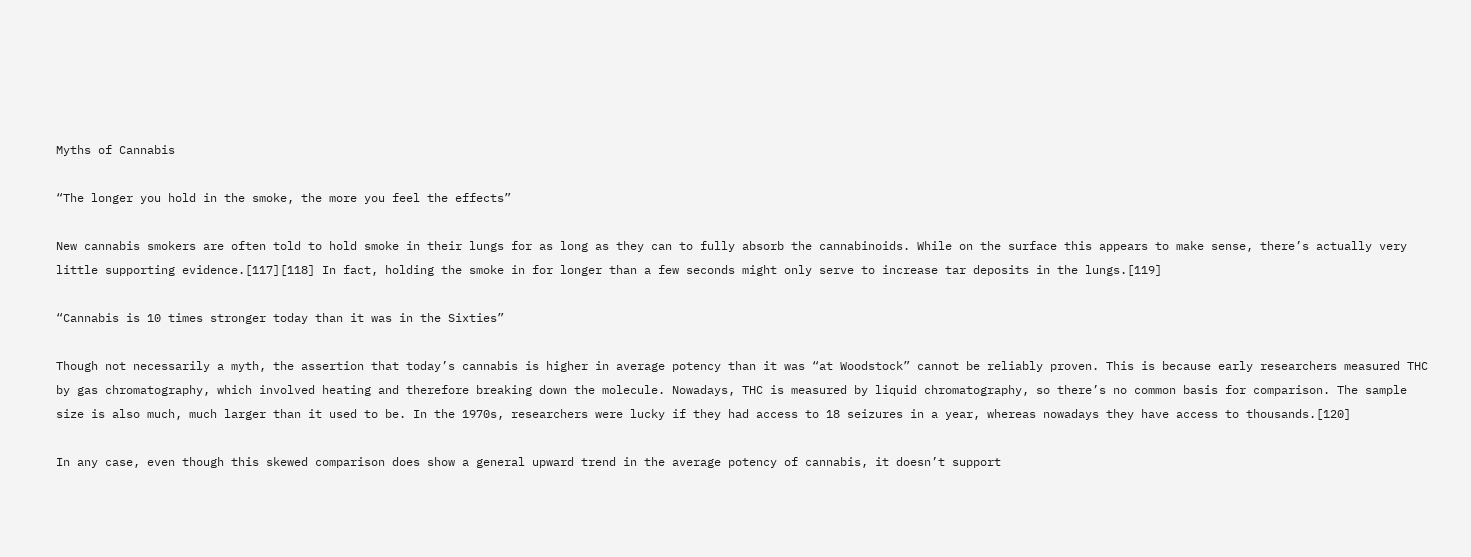Myths of Cannabis

“The longer you hold in the smoke, the more you feel the effects”

New cannabis smokers are often told to hold smoke in their lungs for as long as they can to fully absorb the cannabinoids. While on the surface this appears to make sense, there’s actually very little supporting evidence.[117][118] In fact, holding the smoke in for longer than a few seconds might only serve to increase tar deposits in the lungs.[119]

“Cannabis is 10 times stronger today than it was in the Sixties”

Though not necessarily a myth, the assertion that today’s cannabis is higher in average potency than it was “at Woodstock” cannot be reliably proven. This is because early researchers measured THC by gas chromatography, which involved heating and therefore breaking down the molecule. Nowadays, THC is measured by liquid chromatography, so there’s no common basis for comparison. The sample size is also much, much larger than it used to be. In the 1970s, researchers were lucky if they had access to 18 seizures in a year, whereas nowadays they have access to thousands.[120]

In any case, even though this skewed comparison does show a general upward trend in the average potency of cannabis, it doesn’t support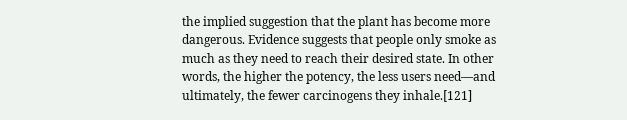the implied suggestion that the plant has become more dangerous. Evidence suggests that people only smoke as much as they need to reach their desired state. In other words, the higher the potency, the less users need—and ultimately, the fewer carcinogens they inhale.[121]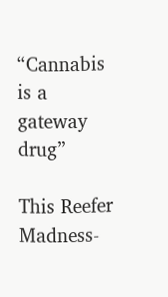“Cannabis is a gateway drug”

This Reefer Madness-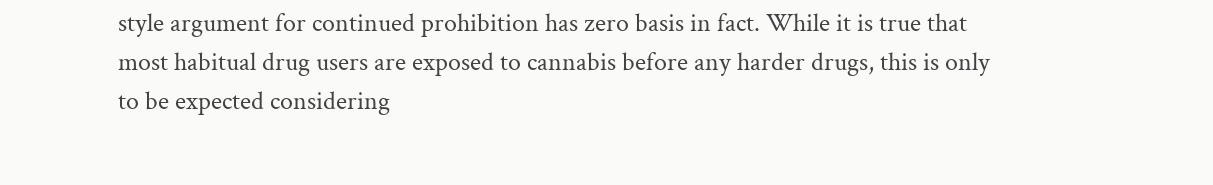style argument for continued prohibition has zero basis in fact. While it is true that most habitual drug users are exposed to cannabis before any harder drugs, this is only to be expected considering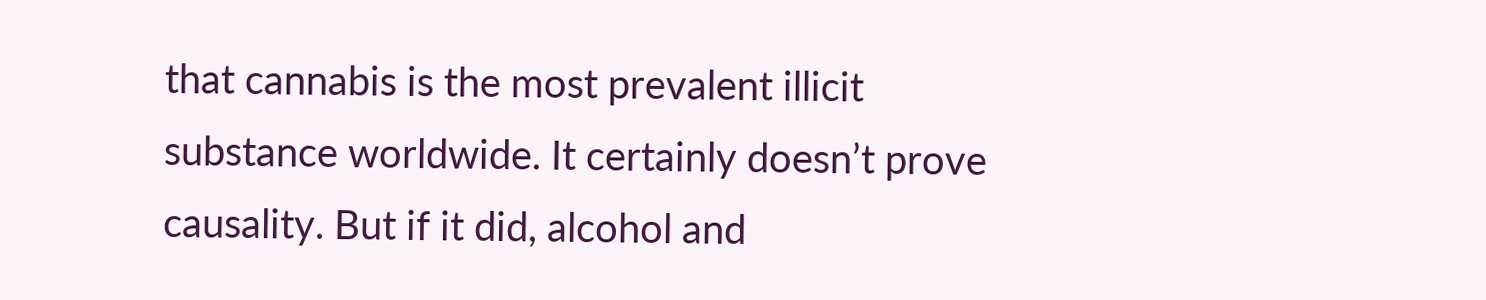that cannabis is the most prevalent illicit substance worldwide. It certainly doesn’t prove causality. But if it did, alcohol and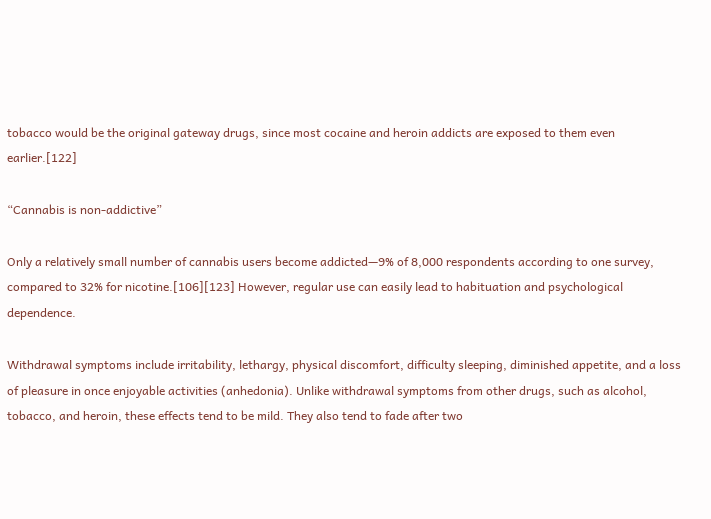tobacco would be the original gateway drugs, since most cocaine and heroin addicts are exposed to them even earlier.[122]

“Cannabis is non-addictive”

Only a relatively small number of cannabis users become addicted—9% of 8,000 respondents according to one survey, compared to 32% for nicotine.[106][123] However, regular use can easily lead to habituation and psychological dependence.

Withdrawal symptoms include irritability, lethargy, physical discomfort, difficulty sleeping, diminished appetite, and a loss of pleasure in once enjoyable activities (anhedonia). Unlike withdrawal symptoms from other drugs, such as alcohol, tobacco, and heroin, these effects tend to be mild. They also tend to fade after two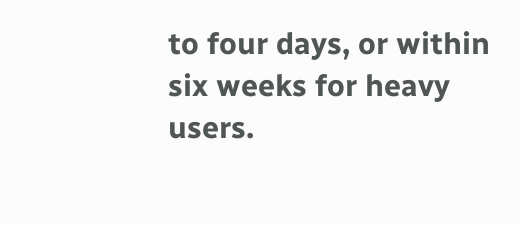to four days, or within six weeks for heavy users.